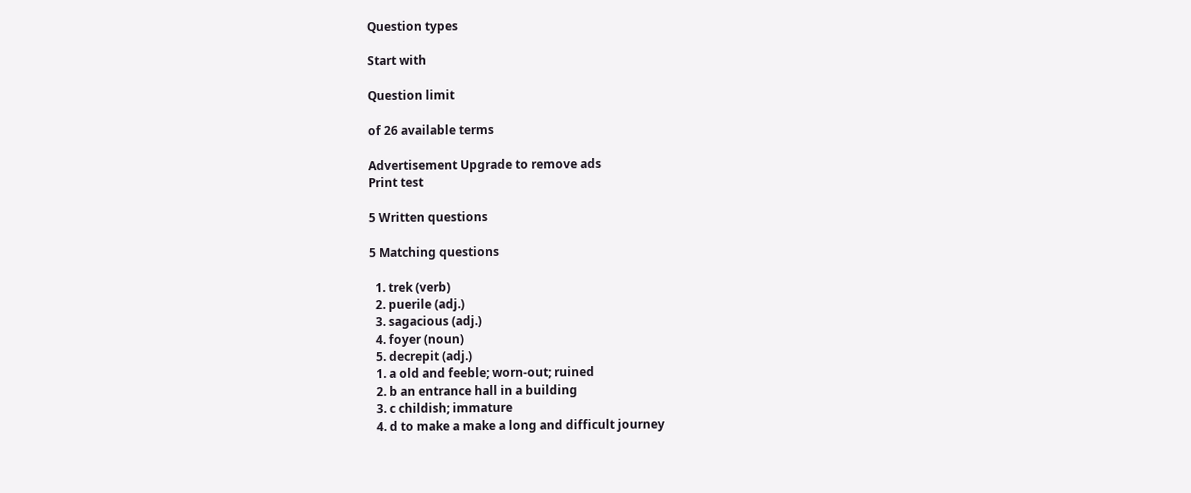Question types

Start with

Question limit

of 26 available terms

Advertisement Upgrade to remove ads
Print test

5 Written questions

5 Matching questions

  1. trek (verb)
  2. puerile (adj.)
  3. sagacious (adj.)
  4. foyer (noun)
  5. decrepit (adj.)
  1. a old and feeble; worn-out; ruined
  2. b an entrance hall in a building
  3. c childish; immature
  4. d to make a make a long and difficult journey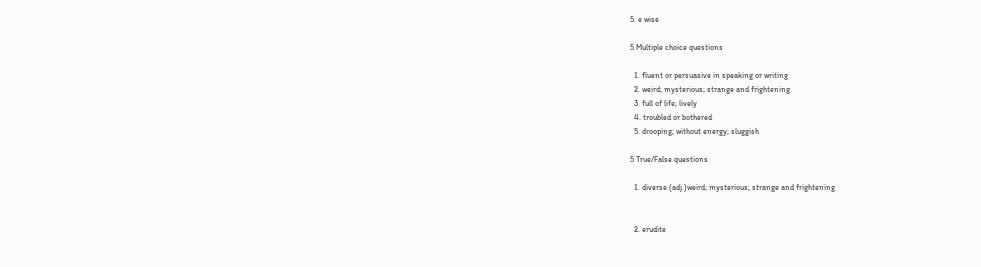5. e wise

5 Multiple choice questions

  1. fluent or persuasive in speaking or writing
  2. weird; mysterious; strange and frightening
  3. full of life; lively
  4. troubled or bothered
  5. drooping; without energy; sluggish

5 True/False questions

  1. diverse (adj.)weird; mysterious; strange and frightening


  2. erudite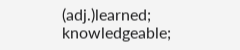(adj.)learned; knowledgeable;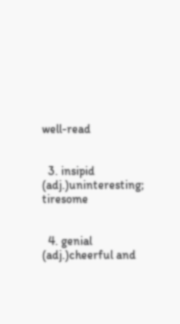well-read


  3. insipid (adj.)uninteresting; tiresome


  4. genial (adj.)cheerful and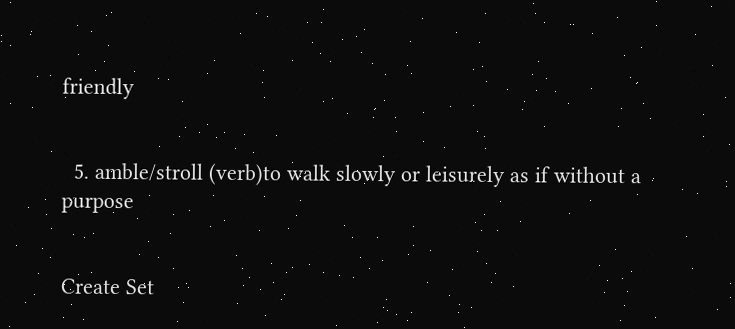friendly


  5. amble/stroll (verb)to walk slowly or leisurely as if without a purpose


Create Set